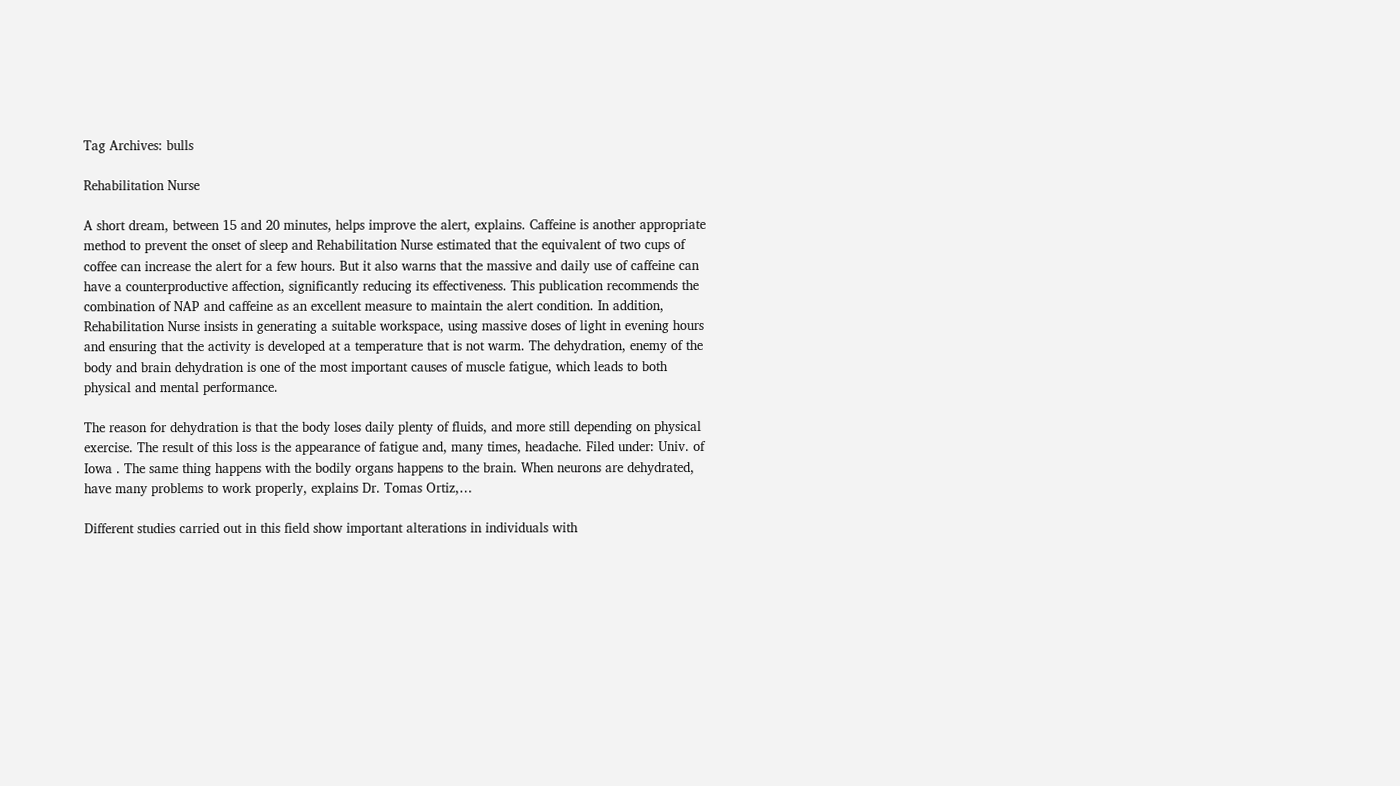Tag Archives: bulls

Rehabilitation Nurse

A short dream, between 15 and 20 minutes, helps improve the alert, explains. Caffeine is another appropriate method to prevent the onset of sleep and Rehabilitation Nurse estimated that the equivalent of two cups of coffee can increase the alert for a few hours. But it also warns that the massive and daily use of caffeine can have a counterproductive affection, significantly reducing its effectiveness. This publication recommends the combination of NAP and caffeine as an excellent measure to maintain the alert condition. In addition, Rehabilitation Nurse insists in generating a suitable workspace, using massive doses of light in evening hours and ensuring that the activity is developed at a temperature that is not warm. The dehydration, enemy of the body and brain dehydration is one of the most important causes of muscle fatigue, which leads to both physical and mental performance.

The reason for dehydration is that the body loses daily plenty of fluids, and more still depending on physical exercise. The result of this loss is the appearance of fatigue and, many times, headache. Filed under: Univ. of Iowa . The same thing happens with the bodily organs happens to the brain. When neurons are dehydrated, have many problems to work properly, explains Dr. Tomas Ortiz,…

Different studies carried out in this field show important alterations in individuals with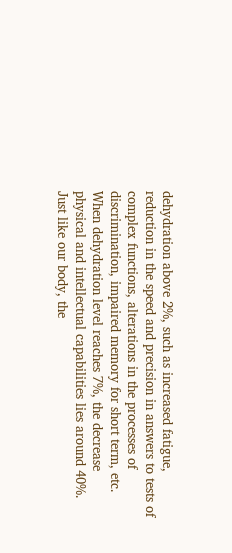dehydration above 2%, such as increased fatigue, reduction in the speed and precision in answers to tests of complex functions, alterations in the processes of discrimination, impaired memory for short term, etc. When dehydration level reaches 7%, the decrease physical and intellectual capabilities lies around 40%. Just like our body, the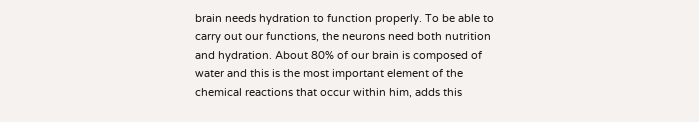brain needs hydration to function properly. To be able to carry out our functions, the neurons need both nutrition and hydration. About 80% of our brain is composed of water and this is the most important element of the chemical reactions that occur within him, adds this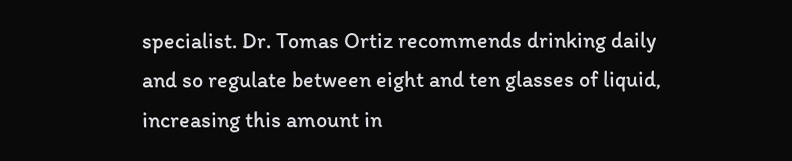specialist. Dr. Tomas Ortiz recommends drinking daily and so regulate between eight and ten glasses of liquid, increasing this amount in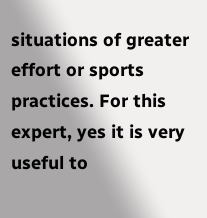situations of greater effort or sports practices. For this expert, yes it is very useful to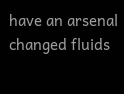have an arsenal changed fluids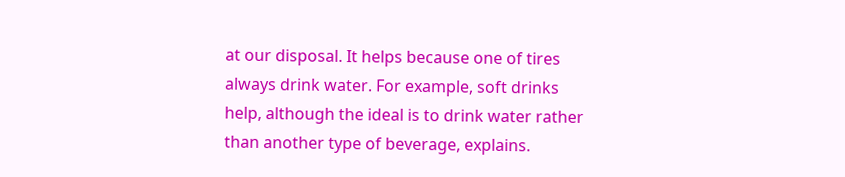at our disposal. It helps because one of tires always drink water. For example, soft drinks help, although the ideal is to drink water rather than another type of beverage, explains.